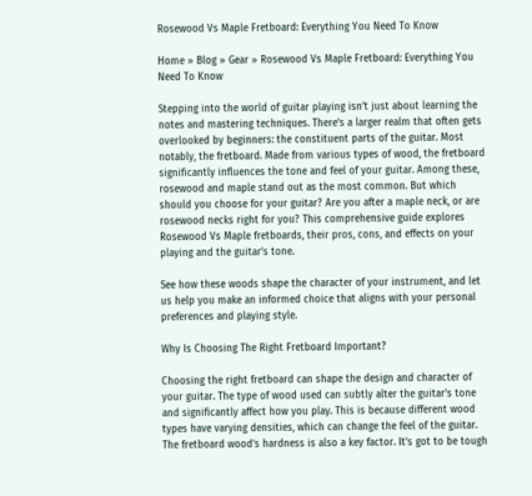Rosewood Vs Maple Fretboard: Everything You Need To Know

Home » Blog » Gear » Rosewood Vs Maple Fretboard: Everything You Need To Know

Stepping into the world of guitar playing isn’t just about learning the notes and mastering techniques. There’s a larger realm that often gets overlooked by beginners: the constituent parts of the guitar. Most notably, the fretboard. Made from various types of wood, the fretboard significantly influences the tone and feel of your guitar. Among these, rosewood and maple stand out as the most common. But which should you choose for your guitar? Are you after a maple neck, or are rosewood necks right for you? This comprehensive guide explores Rosewood Vs Maple fretboards, their pros, cons, and effects on your playing and the guitar’s tone.

See how these woods shape the character of your instrument, and let us help you make an informed choice that aligns with your personal preferences and playing style.

Why Is Choosing The Right Fretboard Important?

Choosing the right fretboard can shape the design and character of your guitar. The type of wood used can subtly alter the guitar’s tone and significantly affect how you play. This is because different wood types have varying densities, which can change the feel of the guitar. The fretboard wood’s hardness is also a key factor. It’s got to be tough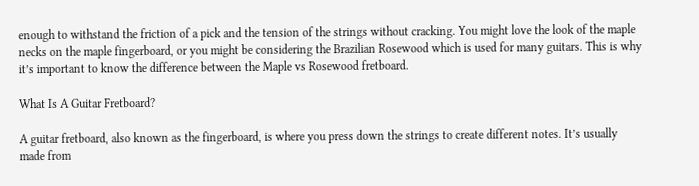enough to withstand the friction of a pick and the tension of the strings without cracking. You might love the look of the maple necks on the maple fingerboard, or you might be considering the Brazilian Rosewood which is used for many guitars. This is why it’s important to know the difference between the Maple vs Rosewood fretboard.

What Is A Guitar Fretboard?

A guitar fretboard, also known as the fingerboard, is where you press down the strings to create different notes. It’s usually made from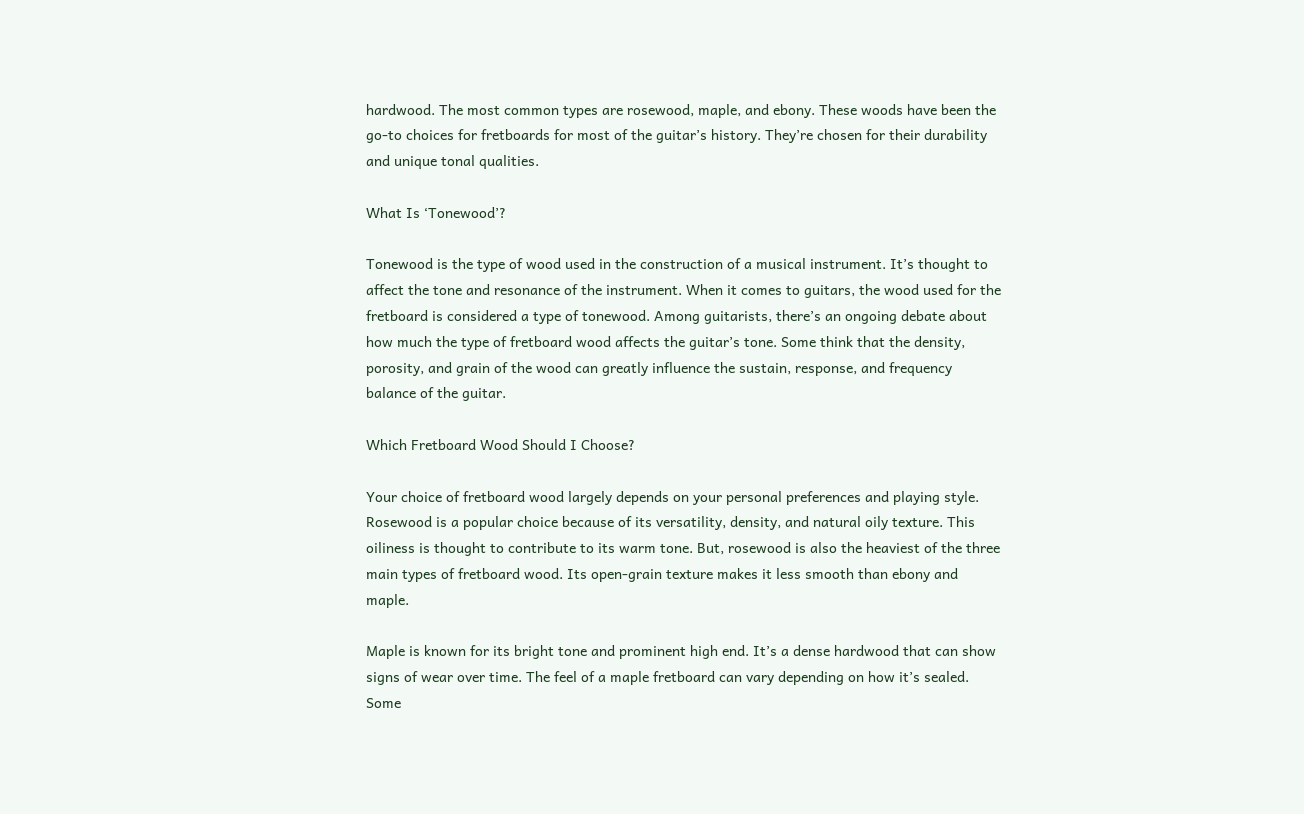hardwood. The most common types are rosewood, maple, and ebony. These woods have been the go-to choices for fretboards for most of the guitar’s history. They’re chosen for their durability and unique tonal qualities.

What Is ‘Tonewood’?

Tonewood is the type of wood used in the construction of a musical instrument. It’s thought to affect the tone and resonance of the instrument. When it comes to guitars, the wood used for the fretboard is considered a type of tonewood. Among guitarists, there’s an ongoing debate about how much the type of fretboard wood affects the guitar’s tone. Some think that the density, porosity, and grain of the wood can greatly influence the sustain, response, and frequency balance of the guitar.

Which Fretboard Wood Should I Choose?

Your choice of fretboard wood largely depends on your personal preferences and playing style. Rosewood is a popular choice because of its versatility, density, and natural oily texture. This oiliness is thought to contribute to its warm tone. But, rosewood is also the heaviest of the three main types of fretboard wood. Its open-grain texture makes it less smooth than ebony and maple.

Maple is known for its bright tone and prominent high end. It’s a dense hardwood that can show signs of wear over time. The feel of a maple fretboard can vary depending on how it’s sealed. Some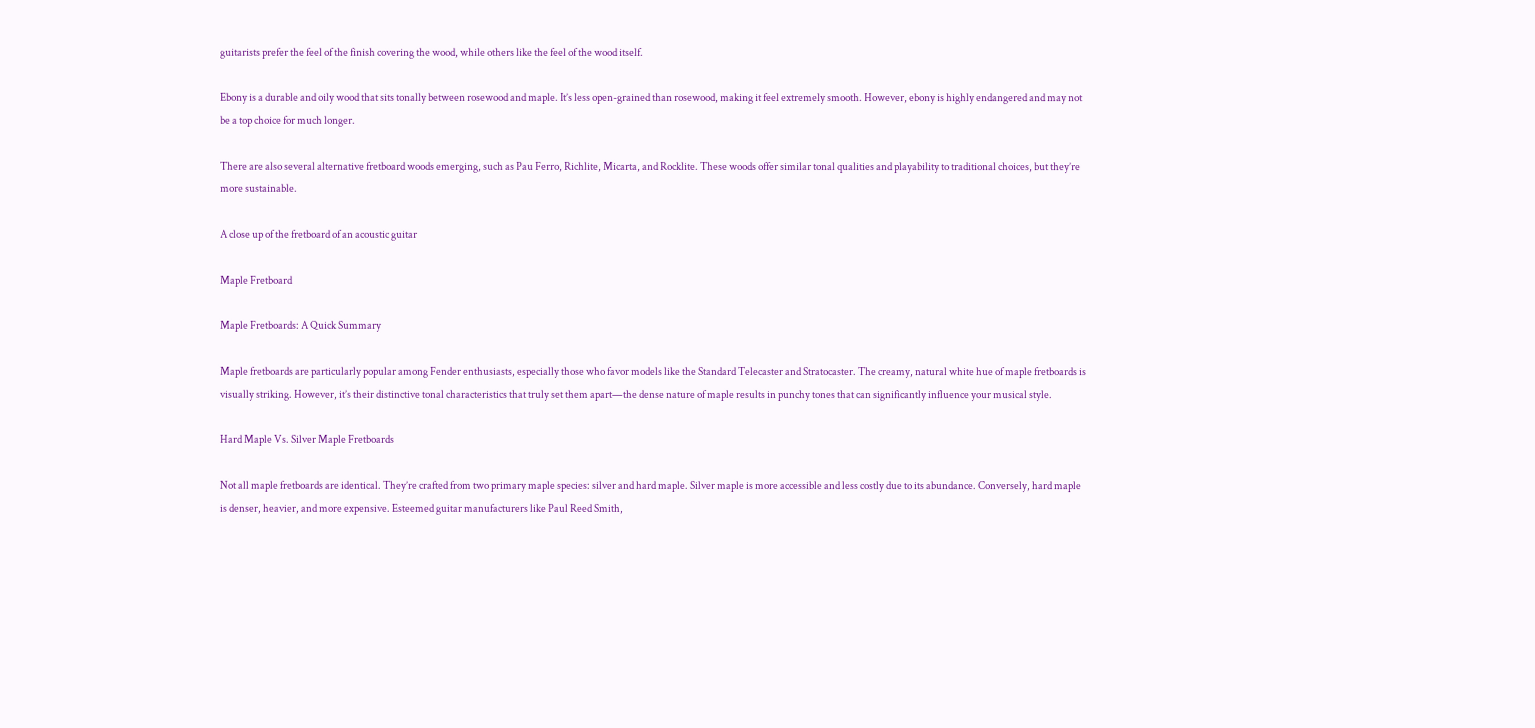guitarists prefer the feel of the finish covering the wood, while others like the feel of the wood itself.

Ebony is a durable and oily wood that sits tonally between rosewood and maple. It’s less open-grained than rosewood, making it feel extremely smooth. However, ebony is highly endangered and may not be a top choice for much longer.

There are also several alternative fretboard woods emerging, such as Pau Ferro, Richlite, Micarta, and Rocklite. These woods offer similar tonal qualities and playability to traditional choices, but they’re more sustainable.

A close up of the fretboard of an acoustic guitar

Maple Fretboard

Maple Fretboards: A Quick Summary

Maple fretboards are particularly popular among Fender enthusiasts, especially those who favor models like the Standard Telecaster and Stratocaster. The creamy, natural white hue of maple fretboards is visually striking. However, it’s their distinctive tonal characteristics that truly set them apart—the dense nature of maple results in punchy tones that can significantly influence your musical style.

Hard Maple Vs. Silver Maple Fretboards

Not all maple fretboards are identical. They’re crafted from two primary maple species: silver and hard maple. Silver maple is more accessible and less costly due to its abundance. Conversely, hard maple is denser, heavier, and more expensive. Esteemed guitar manufacturers like Paul Reed Smith,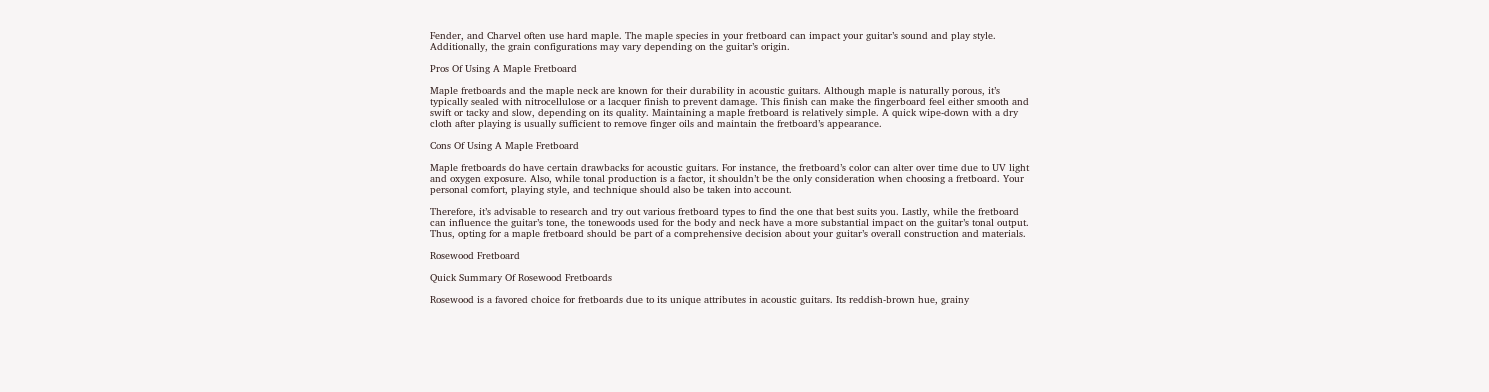Fender, and Charvel often use hard maple. The maple species in your fretboard can impact your guitar’s sound and play style. Additionally, the grain configurations may vary depending on the guitar’s origin.

Pros Of Using A Maple Fretboard

Maple fretboards and the maple neck are known for their durability in acoustic guitars. Although maple is naturally porous, it’s typically sealed with nitrocellulose or a lacquer finish to prevent damage. This finish can make the fingerboard feel either smooth and swift or tacky and slow, depending on its quality. Maintaining a maple fretboard is relatively simple. A quick wipe-down with a dry cloth after playing is usually sufficient to remove finger oils and maintain the fretboard’s appearance.

Cons Of Using A Maple Fretboard

Maple fretboards do have certain drawbacks for acoustic guitars. For instance, the fretboard’s color can alter over time due to UV light and oxygen exposure. Also, while tonal production is a factor, it shouldn’t be the only consideration when choosing a fretboard. Your personal comfort, playing style, and technique should also be taken into account.

Therefore, it’s advisable to research and try out various fretboard types to find the one that best suits you. Lastly, while the fretboard can influence the guitar’s tone, the tonewoods used for the body and neck have a more substantial impact on the guitar’s tonal output. Thus, opting for a maple fretboard should be part of a comprehensive decision about your guitar’s overall construction and materials.

Rosewood Fretboard

Quick Summary Of Rosewood Fretboards

Rosewood is a favored choice for fretboards due to its unique attributes in acoustic guitars. Its reddish-brown hue, grainy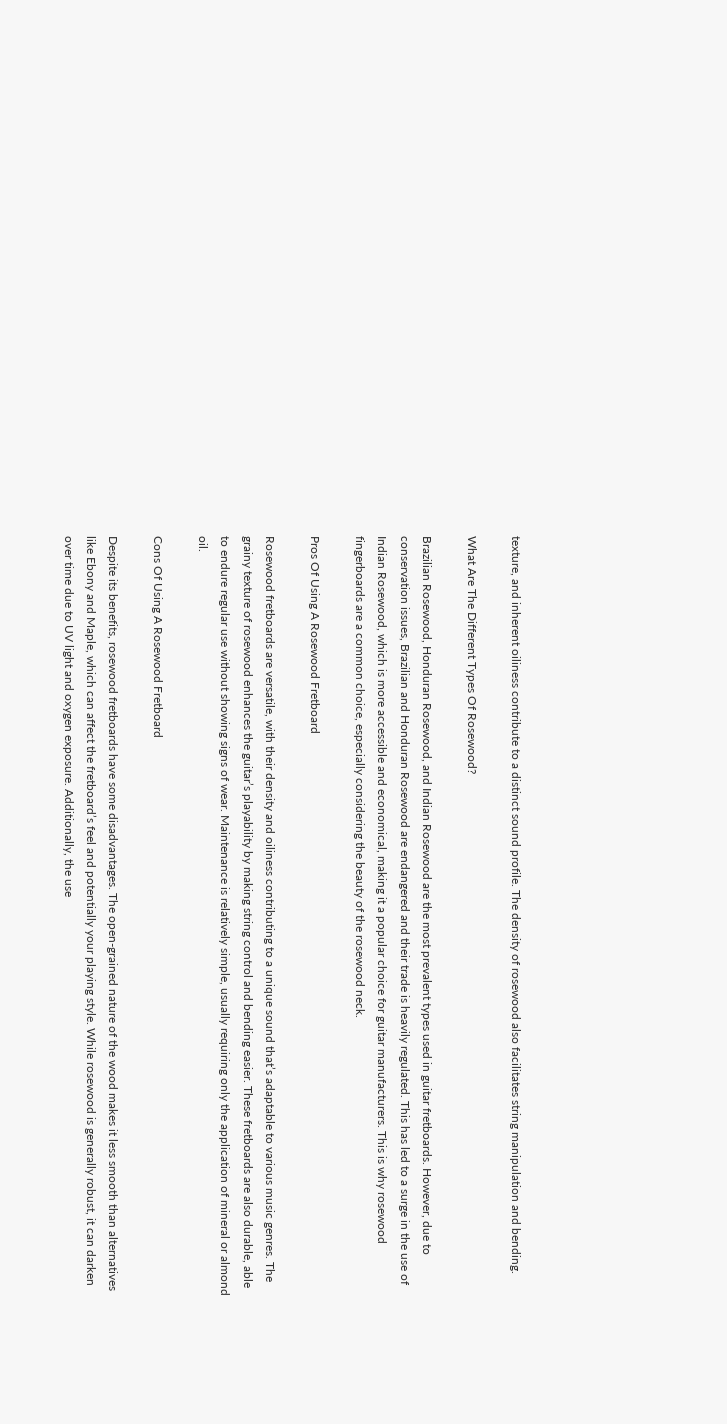texture, and inherent oiliness contribute to a distinct sound profile. The density of rosewood also facilitates string manipulation and bending.

What Are The Different Types Of Rosewood?

Brazilian Rosewood, Honduran Rosewood, and Indian Rosewood are the most prevalent types used in guitar fretboards. However, due to conservation issues, Brazilian and Honduran Rosewood are endangered and their trade is heavily regulated. This has led to a surge in the use of Indian Rosewood, which is more accessible and economical, making it a popular choice for guitar manufacturers. This is why rosewood fingerboards are a common choice, especially considering the beauty of the rosewood neck.

Pros Of Using A Rosewood Fretboard

Rosewood fretboards are versatile, with their density and oiliness contributing to a unique sound that’s adaptable to various music genres. The grainy texture of rosewood enhances the guitar’s playability by making string control and bending easier. These fretboards are also durable, able to endure regular use without showing signs of wear. Maintenance is relatively simple, usually requiring only the application of mineral or almond oil.

Cons Of Using A Rosewood Fretboard

Despite its benefits, rosewood fretboards have some disadvantages. The open-grained nature of the wood makes it less smooth than alternatives like Ebony and Maple, which can affect the fretboard’s feel and potentially your playing style. While rosewood is generally robust, it can darken over time due to UV light and oxygen exposure. Additionally, the use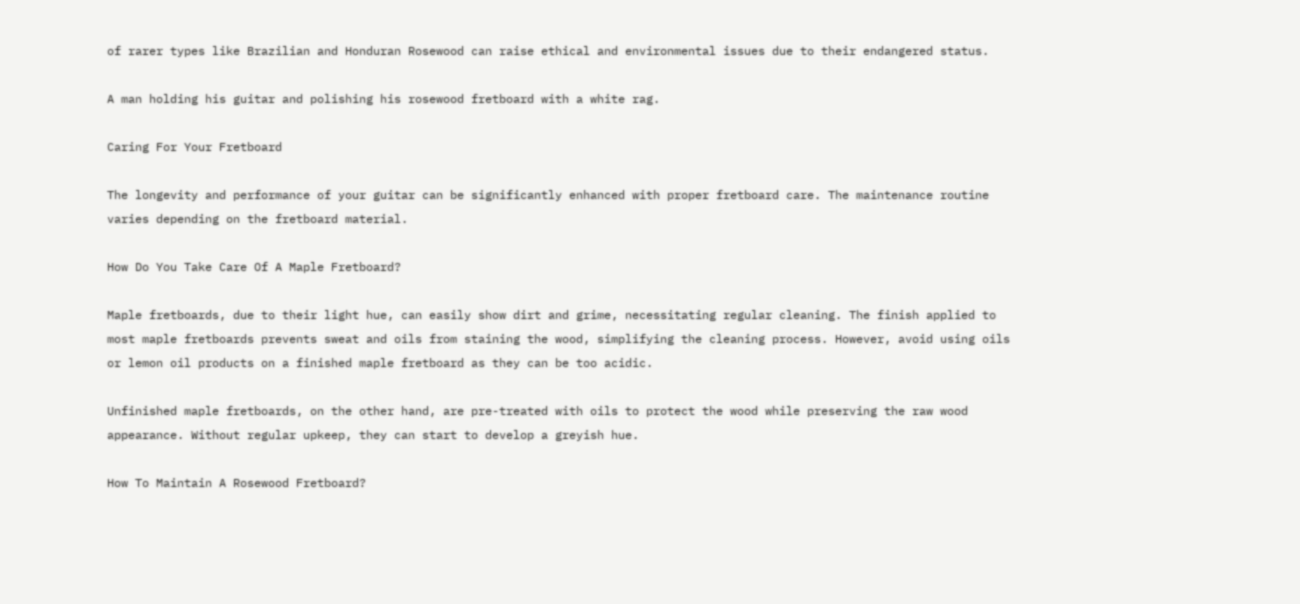of rarer types like Brazilian and Honduran Rosewood can raise ethical and environmental issues due to their endangered status.

A man holding his guitar and polishing his rosewood fretboard with a white rag.

Caring For Your Fretboard

The longevity and performance of your guitar can be significantly enhanced with proper fretboard care. The maintenance routine varies depending on the fretboard material.

How Do You Take Care Of A Maple Fretboard?

Maple fretboards, due to their light hue, can easily show dirt and grime, necessitating regular cleaning. The finish applied to most maple fretboards prevents sweat and oils from staining the wood, simplifying the cleaning process. However, avoid using oils or lemon oil products on a finished maple fretboard as they can be too acidic.

Unfinished maple fretboards, on the other hand, are pre-treated with oils to protect the wood while preserving the raw wood appearance. Without regular upkeep, they can start to develop a greyish hue.

How To Maintain A Rosewood Fretboard?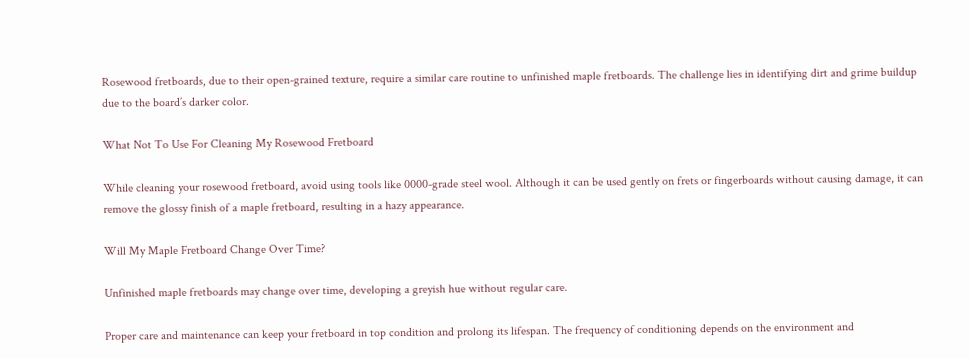Rosewood fretboards, due to their open-grained texture, require a similar care routine to unfinished maple fretboards. The challenge lies in identifying dirt and grime buildup due to the board’s darker color.

What Not To Use For Cleaning My Rosewood Fretboard

While cleaning your rosewood fretboard, avoid using tools like 0000-grade steel wool. Although it can be used gently on frets or fingerboards without causing damage, it can remove the glossy finish of a maple fretboard, resulting in a hazy appearance.

Will My Maple Fretboard Change Over Time?

Unfinished maple fretboards may change over time, developing a greyish hue without regular care.

Proper care and maintenance can keep your fretboard in top condition and prolong its lifespan. The frequency of conditioning depends on the environment and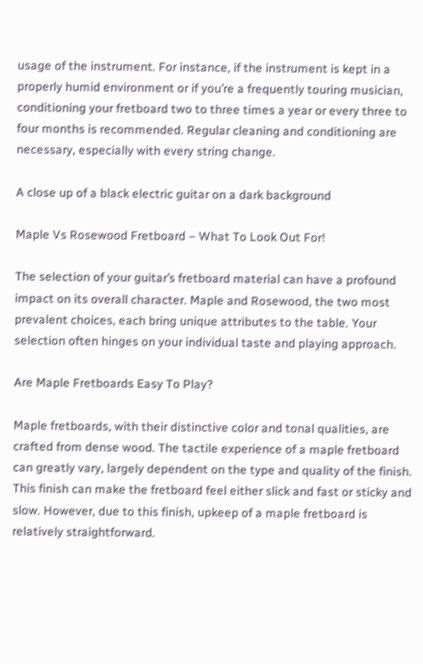usage of the instrument. For instance, if the instrument is kept in a properly humid environment or if you’re a frequently touring musician, conditioning your fretboard two to three times a year or every three to four months is recommended. Regular cleaning and conditioning are necessary, especially with every string change.

A close up of a black electric guitar on a dark background

Maple Vs Rosewood Fretboard – What To Look Out For!

The selection of your guitar’s fretboard material can have a profound impact on its overall character. Maple and Rosewood, the two most prevalent choices, each bring unique attributes to the table. Your selection often hinges on your individual taste and playing approach.

Are Maple Fretboards Easy To Play?

Maple fretboards, with their distinctive color and tonal qualities, are crafted from dense wood. The tactile experience of a maple fretboard can greatly vary, largely dependent on the type and quality of the finish. This finish can make the fretboard feel either slick and fast or sticky and slow. However, due to this finish, upkeep of a maple fretboard is relatively straightforward.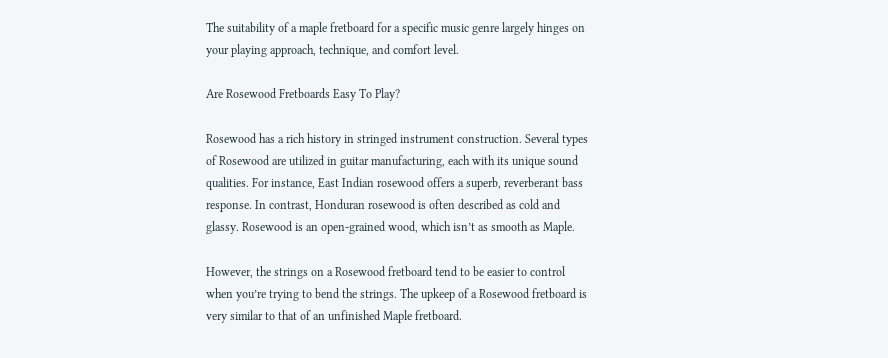The suitability of a maple fretboard for a specific music genre largely hinges on your playing approach, technique, and comfort level.

Are Rosewood Fretboards Easy To Play?

Rosewood has a rich history in stringed instrument construction. Several types of Rosewood are utilized in guitar manufacturing, each with its unique sound qualities. For instance, East Indian rosewood offers a superb, reverberant bass response. In contrast, Honduran rosewood is often described as cold and glassy. Rosewood is an open-grained wood, which isn’t as smooth as Maple.

However, the strings on a Rosewood fretboard tend to be easier to control when you’re trying to bend the strings. The upkeep of a Rosewood fretboard is very similar to that of an unfinished Maple fretboard.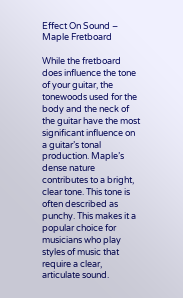Effect On Sound – Maple Fretboard

While the fretboard does influence the tone of your guitar, the tonewoods used for the body and the neck of the guitar have the most significant influence on a guitar’s tonal production. Maple’s dense nature contributes to a bright, clear tone. This tone is often described as punchy. This makes it a popular choice for musicians who play styles of music that require a clear, articulate sound.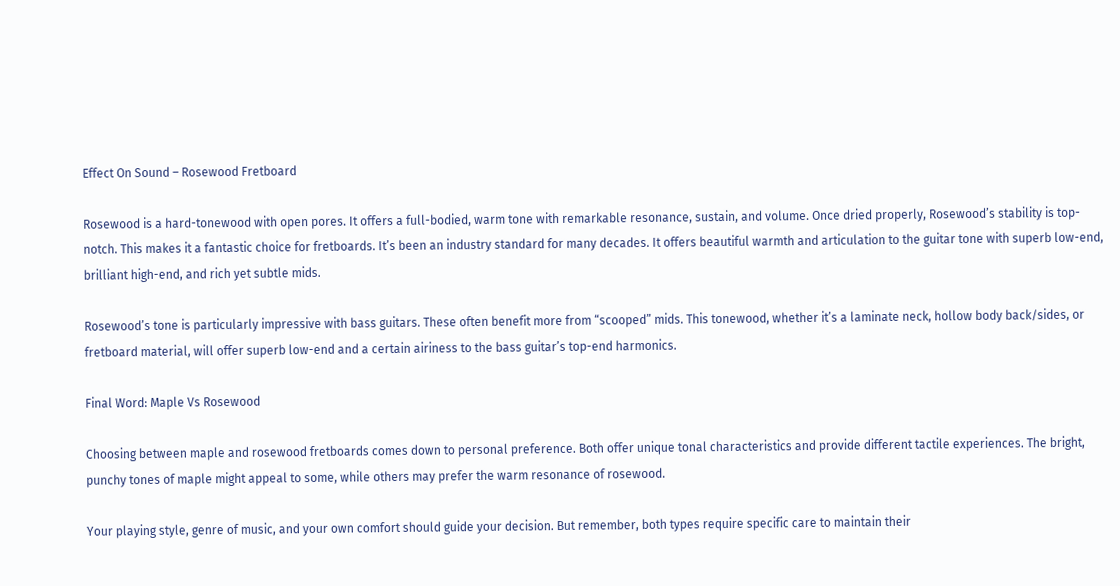Effect On Sound – Rosewood Fretboard

Rosewood is a hard-tonewood with open pores. It offers a full-bodied, warm tone with remarkable resonance, sustain, and volume. Once dried properly, Rosewood’s stability is top-notch. This makes it a fantastic choice for fretboards. It’s been an industry standard for many decades. It offers beautiful warmth and articulation to the guitar tone with superb low-end, brilliant high-end, and rich yet subtle mids.

Rosewood’s tone is particularly impressive with bass guitars. These often benefit more from “scooped” mids. This tonewood, whether it’s a laminate neck, hollow body back/sides, or fretboard material, will offer superb low-end and a certain airiness to the bass guitar’s top-end harmonics.

Final Word: Maple Vs Rosewood

Choosing between maple and rosewood fretboards comes down to personal preference. Both offer unique tonal characteristics and provide different tactile experiences. The bright, punchy tones of maple might appeal to some, while others may prefer the warm resonance of rosewood.

Your playing style, genre of music, and your own comfort should guide your decision. But remember, both types require specific care to maintain their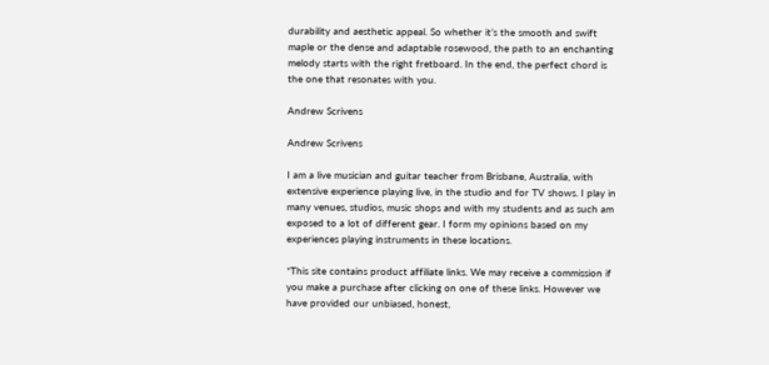durability and aesthetic appeal. So whether it’s the smooth and swift maple or the dense and adaptable rosewood, the path to an enchanting melody starts with the right fretboard. In the end, the perfect chord is the one that resonates with you.

Andrew Scrivens

Andrew Scrivens

I am a live musician and guitar teacher from Brisbane, Australia, with extensive experience playing live, in the studio and for TV shows. I play in many venues, studios, music shops and with my students and as such am exposed to a lot of different gear. I form my opinions based on my experiences playing instruments in these locations.

*This site contains product affiliate links. We may receive a commission if you make a purchase after clicking on one of these links. However we have provided our unbiased, honest,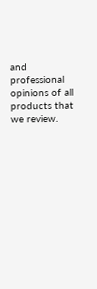and professional opinions of all products that we review.